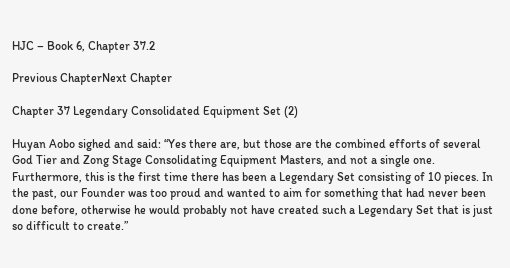HJC – Book 6, Chapter 37.2

Previous ChapterNext Chapter

Chapter 37 Legendary Consolidated Equipment Set (2)

Huyan Aobo sighed and said: “Yes there are, but those are the combined efforts of several God Tier and Zong Stage Consolidating Equipment Masters, and not a single one. Furthermore, this is the first time there has been a Legendary Set consisting of 10 pieces. In the past, our Founder was too proud and wanted to aim for something that had never been done before, otherwise he would probably not have created such a Legendary Set that is just so difficult to create.”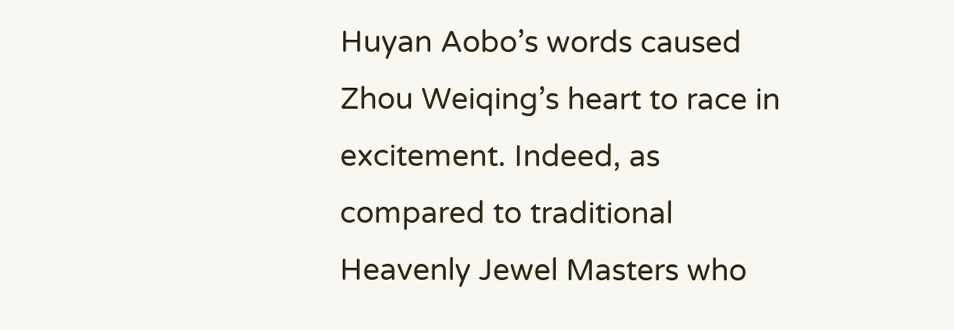Huyan Aobo’s words caused Zhou Weiqing’s heart to race in excitement. Indeed, as compared to traditional Heavenly Jewel Masters who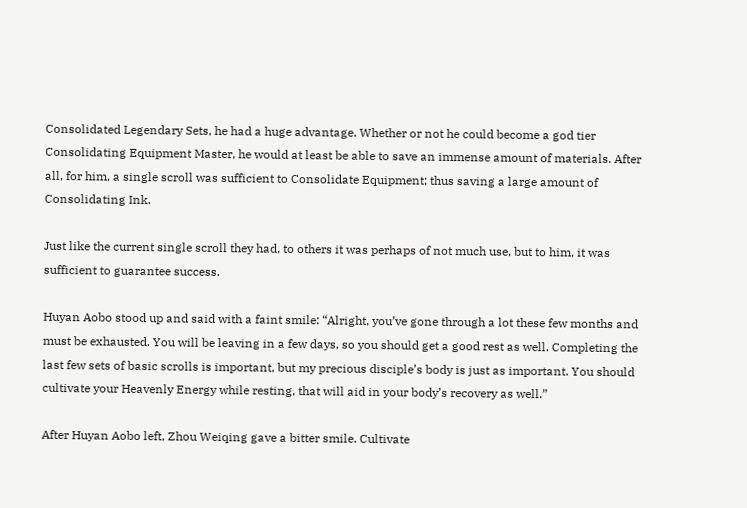Consolidated Legendary Sets, he had a huge advantage. Whether or not he could become a god tier Consolidating Equipment Master, he would at least be able to save an immense amount of materials. After all, for him, a single scroll was sufficient to Consolidate Equipment; thus saving a large amount of Consolidating Ink.

Just like the current single scroll they had, to others it was perhaps of not much use, but to him, it was sufficient to guarantee success.

Huyan Aobo stood up and said with a faint smile: “Alright, you’ve gone through a lot these few months and must be exhausted. You will be leaving in a few days, so you should get a good rest as well. Completing the last few sets of basic scrolls is important, but my precious disciple’s body is just as important. You should cultivate your Heavenly Energy while resting, that will aid in your body’s recovery as well.”

After Huyan Aobo left, Zhou Weiqing gave a bitter smile. Cultivate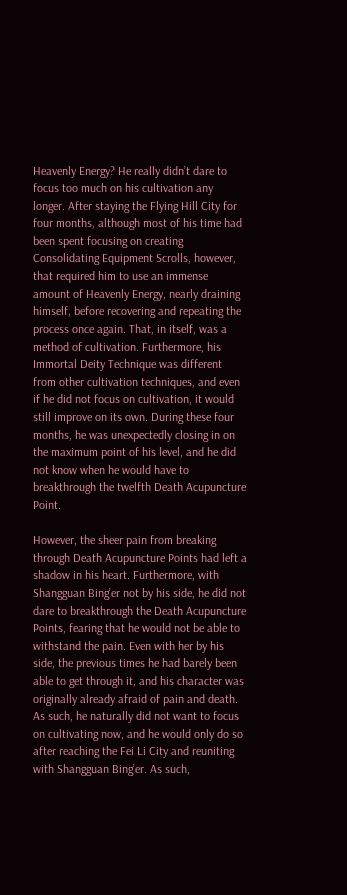Heavenly Energy? He really didn’t dare to focus too much on his cultivation any longer. After staying the Flying Hill City for four months, although most of his time had been spent focusing on creating Consolidating Equipment Scrolls, however, that required him to use an immense amount of Heavenly Energy, nearly draining himself, before recovering and repeating the process once again. That, in itself, was a method of cultivation. Furthermore, his Immortal Deity Technique was different from other cultivation techniques, and even if he did not focus on cultivation, it would still improve on its own. During these four months, he was unexpectedly closing in on the maximum point of his level, and he did not know when he would have to breakthrough the twelfth Death Acupuncture Point.

However, the sheer pain from breaking through Death Acupuncture Points had left a shadow in his heart. Furthermore, with Shangguan Bing’er not by his side, he did not dare to breakthrough the Death Acupuncture Points, fearing that he would not be able to withstand the pain. Even with her by his side, the previous times he had barely been able to get through it, and his character was originally already afraid of pain and death. As such, he naturally did not want to focus on cultivating now, and he would only do so after reaching the Fei Li City and reuniting with Shangguan Bing’er. As such,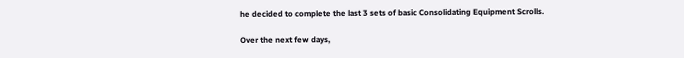he decided to complete the last 3 sets of basic Consolidating Equipment Scrolls.

Over the next few days,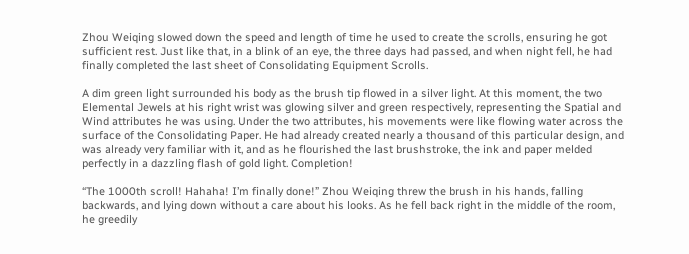Zhou Weiqing slowed down the speed and length of time he used to create the scrolls, ensuring he got sufficient rest. Just like that, in a blink of an eye, the three days had passed, and when night fell, he had finally completed the last sheet of Consolidating Equipment Scrolls.

A dim green light surrounded his body as the brush tip flowed in a silver light. At this moment, the two Elemental Jewels at his right wrist was glowing silver and green respectively, representing the Spatial and Wind attributes he was using. Under the two attributes, his movements were like flowing water across the surface of the Consolidating Paper. He had already created nearly a thousand of this particular design, and was already very familiar with it, and as he flourished the last brushstroke, the ink and paper melded perfectly in a dazzling flash of gold light. Completion!

“The 1000th scroll! Hahaha! I’m finally done!” Zhou Weiqing threw the brush in his hands, falling backwards, and lying down without a care about his looks. As he fell back right in the middle of the room, he greedily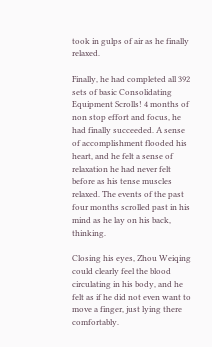took in gulps of air as he finally relaxed.

Finally, he had completed all 392 sets of basic Consolidating Equipment Scrolls! 4 months of non stop effort and focus, he had finally succeeded. A sense of accomplishment flooded his heart, and he felt a sense of relaxation he had never felt before as his tense muscles relaxed. The events of the past four months scrolled past in his mind as he lay on his back, thinking.

Closing his eyes, Zhou Weiqing could clearly feel the blood circulating in his body, and he felt as if he did not even want to move a finger, just lying there comfortably.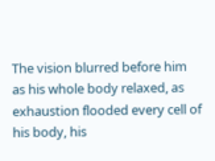The vision blurred before him as his whole body relaxed, as exhaustion flooded every cell of his body, his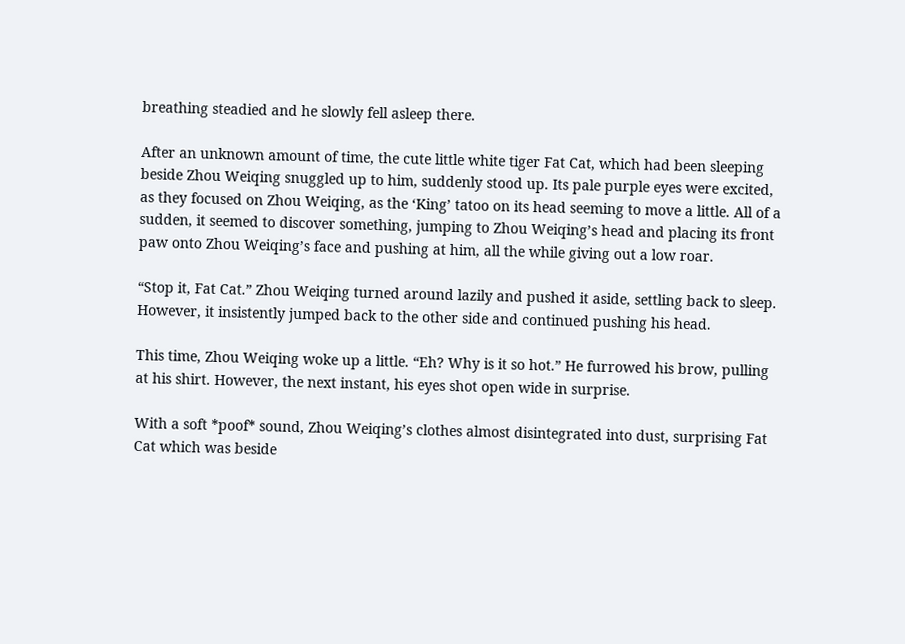breathing steadied and he slowly fell asleep there.

After an unknown amount of time, the cute little white tiger Fat Cat, which had been sleeping beside Zhou Weiqing snuggled up to him, suddenly stood up. Its pale purple eyes were excited, as they focused on Zhou Weiqing, as the ‘King’ tatoo on its head seeming to move a little. All of a sudden, it seemed to discover something, jumping to Zhou Weiqing’s head and placing its front paw onto Zhou Weiqing’s face and pushing at him, all the while giving out a low roar.

“Stop it, Fat Cat.” Zhou Weiqing turned around lazily and pushed it aside, settling back to sleep. However, it insistently jumped back to the other side and continued pushing his head.

This time, Zhou Weiqing woke up a little. “Eh? Why is it so hot.” He furrowed his brow, pulling at his shirt. However, the next instant, his eyes shot open wide in surprise.

With a soft *poof* sound, Zhou Weiqing’s clothes almost disintegrated into dust, surprising Fat Cat which was beside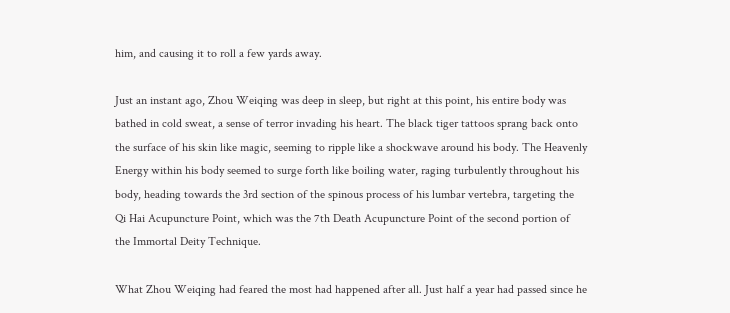him, and causing it to roll a few yards away.

Just an instant ago, Zhou Weiqing was deep in sleep, but right at this point, his entire body was bathed in cold sweat, a sense of terror invading his heart. The black tiger tattoos sprang back onto the surface of his skin like magic, seeming to ripple like a shockwave around his body. The Heavenly Energy within his body seemed to surge forth like boiling water, raging turbulently throughout his body, heading towards the 3rd section of the spinous process of his lumbar vertebra, targeting the Qi Hai Acupuncture Point, which was the 7th Death Acupuncture Point of the second portion of the Immortal Deity Technique.

What Zhou Weiqing had feared the most had happened after all. Just half a year had passed since he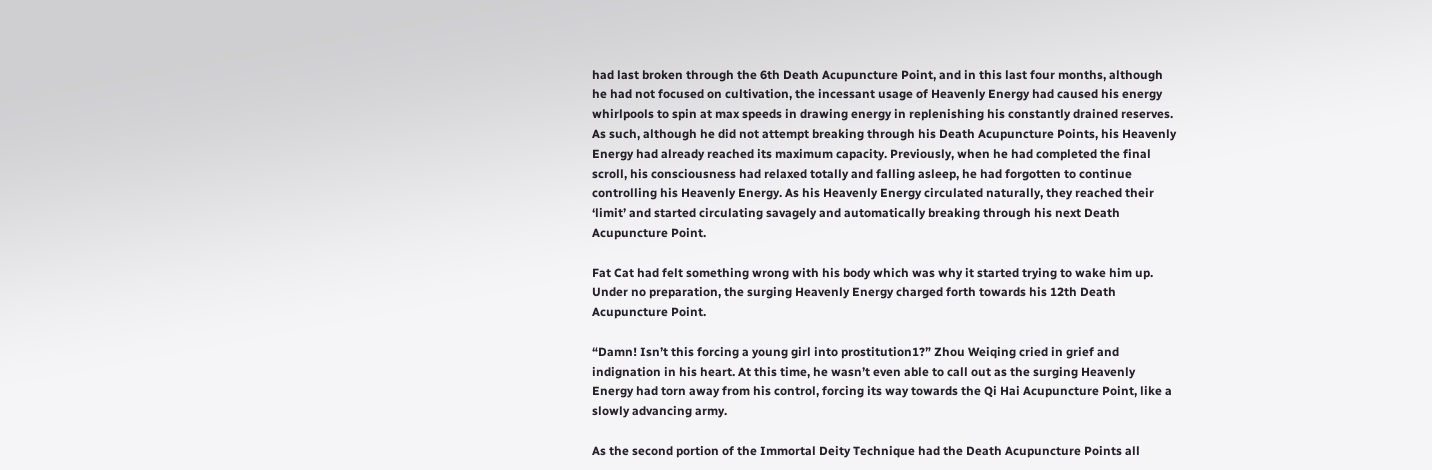had last broken through the 6th Death Acupuncture Point, and in this last four months, although he had not focused on cultivation, the incessant usage of Heavenly Energy had caused his energy whirlpools to spin at max speeds in drawing energy in replenishing his constantly drained reserves. As such, although he did not attempt breaking through his Death Acupuncture Points, his Heavenly Energy had already reached its maximum capacity. Previously, when he had completed the final scroll, his consciousness had relaxed totally and falling asleep, he had forgotten to continue controlling his Heavenly Energy. As his Heavenly Energy circulated naturally, they reached their ‘limit’ and started circulating savagely and automatically breaking through his next Death Acupuncture Point.

Fat Cat had felt something wrong with his body which was why it started trying to wake him up. Under no preparation, the surging Heavenly Energy charged forth towards his 12th Death Acupuncture Point.

“Damn! Isn’t this forcing a young girl into prostitution1?” Zhou Weiqing cried in grief and indignation in his heart. At this time, he wasn’t even able to call out as the surging Heavenly Energy had torn away from his control, forcing its way towards the Qi Hai Acupuncture Point, like a slowly advancing army.

As the second portion of the Immortal Deity Technique had the Death Acupuncture Points all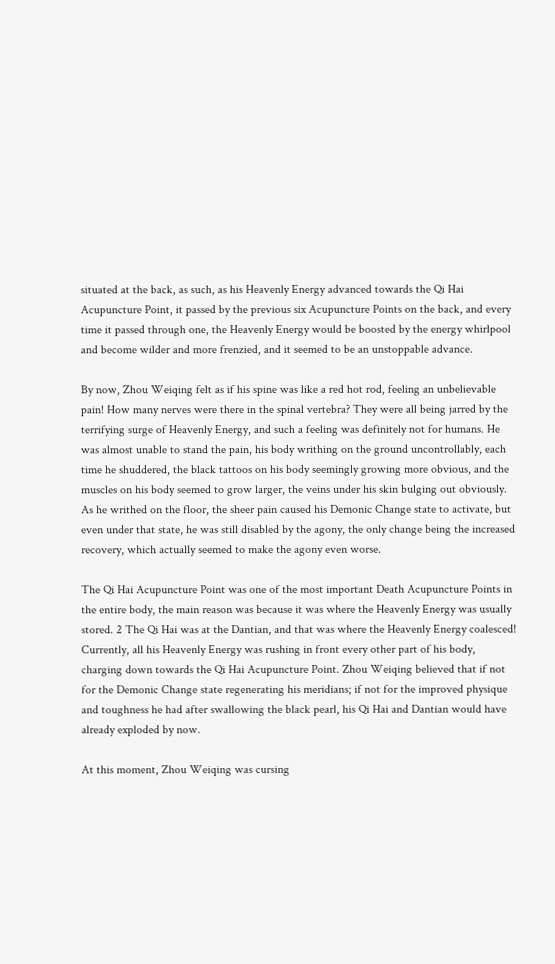situated at the back, as such, as his Heavenly Energy advanced towards the Qi Hai Acupuncture Point, it passed by the previous six Acupuncture Points on the back, and every time it passed through one, the Heavenly Energy would be boosted by the energy whirlpool and become wilder and more frenzied, and it seemed to be an unstoppable advance.

By now, Zhou Weiqing felt as if his spine was like a red hot rod, feeling an unbelievable pain! How many nerves were there in the spinal vertebra? They were all being jarred by the terrifying surge of Heavenly Energy, and such a feeling was definitely not for humans. He was almost unable to stand the pain, his body writhing on the ground uncontrollably, each time he shuddered, the black tattoos on his body seemingly growing more obvious, and the muscles on his body seemed to grow larger, the veins under his skin bulging out obviously. As he writhed on the floor, the sheer pain caused his Demonic Change state to activate, but even under that state, he was still disabled by the agony, the only change being the increased recovery, which actually seemed to make the agony even worse.

The Qi Hai Acupuncture Point was one of the most important Death Acupuncture Points in the entire body, the main reason was because it was where the Heavenly Energy was usually stored. 2 The Qi Hai was at the Dantian, and that was where the Heavenly Energy coalesced! Currently, all his Heavenly Energy was rushing in front every other part of his body, charging down towards the Qi Hai Acupuncture Point. Zhou Weiqing believed that if not for the Demonic Change state regenerating his meridians; if not for the improved physique and toughness he had after swallowing the black pearl, his Qi Hai and Dantian would have already exploded by now.

At this moment, Zhou Weiqing was cursing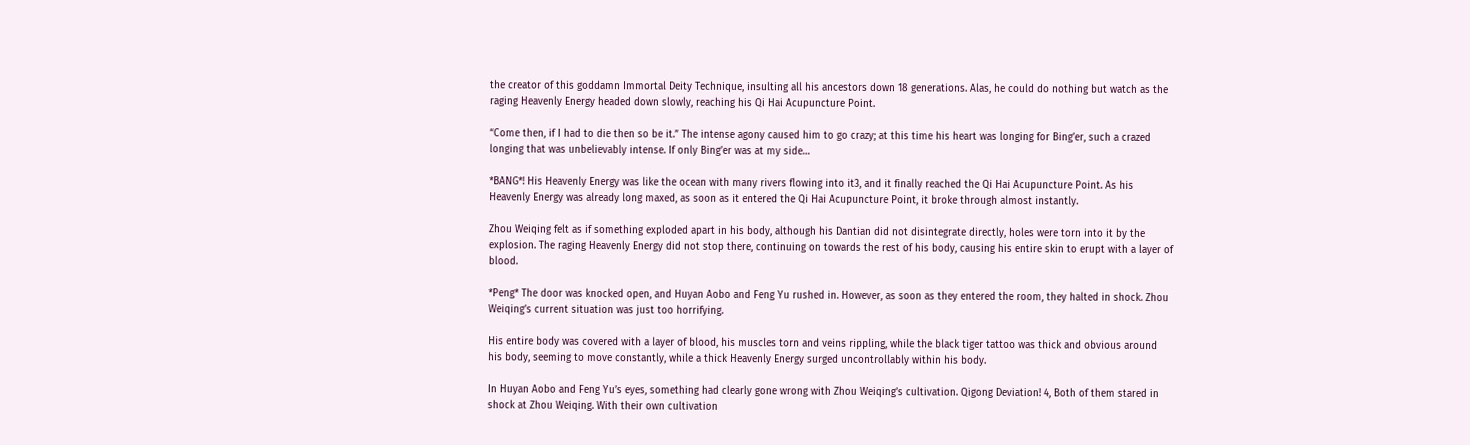the creator of this goddamn Immortal Deity Technique, insulting all his ancestors down 18 generations. Alas, he could do nothing but watch as the raging Heavenly Energy headed down slowly, reaching his Qi Hai Acupuncture Point.

“Come then, if I had to die then so be it.” The intense agony caused him to go crazy; at this time his heart was longing for Bing’er, such a crazed longing that was unbelievably intense. If only Bing’er was at my side…

*BANG*! His Heavenly Energy was like the ocean with many rivers flowing into it3, and it finally reached the Qi Hai Acupuncture Point. As his Heavenly Energy was already long maxed, as soon as it entered the Qi Hai Acupuncture Point, it broke through almost instantly.

Zhou Weiqing felt as if something exploded apart in his body, although his Dantian did not disintegrate directly, holes were torn into it by the explosion. The raging Heavenly Energy did not stop there, continuing on towards the rest of his body, causing his entire skin to erupt with a layer of blood.

*Peng* The door was knocked open, and Huyan Aobo and Feng Yu rushed in. However, as soon as they entered the room, they halted in shock. Zhou Weiqing’s current situation was just too horrifying.

His entire body was covered with a layer of blood, his muscles torn and veins rippling, while the black tiger tattoo was thick and obvious around his body, seeming to move constantly, while a thick Heavenly Energy surged uncontrollably within his body.

In Huyan Aobo and Feng Yu’s eyes, something had clearly gone wrong with Zhou Weiqing’s cultivation. Qigong Deviation! 4, Both of them stared in shock at Zhou Weiqing. With their own cultivation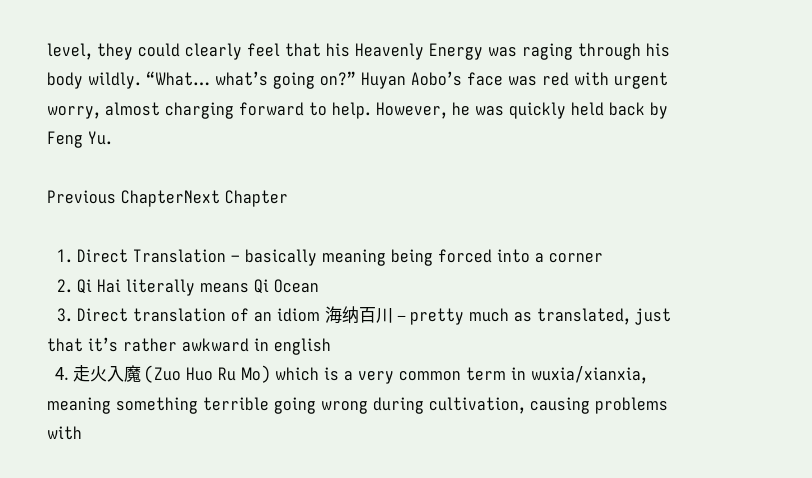level, they could clearly feel that his Heavenly Energy was raging through his body wildly. “What… what’s going on?” Huyan Aobo’s face was red with urgent worry, almost charging forward to help. However, he was quickly held back by Feng Yu.

Previous ChapterNext Chapter

  1. Direct Translation – basically meaning being forced into a corner
  2. Qi Hai literally means Qi Ocean
  3. Direct translation of an idiom 海纳百川 – pretty much as translated, just that it’s rather awkward in english
  4. 走火入魔 (Zuo Huo Ru Mo) which is a very common term in wuxia/xianxia, meaning something terrible going wrong during cultivation, causing problems with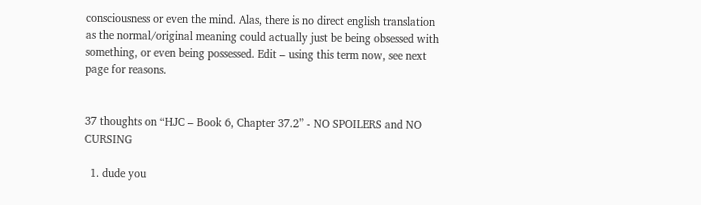consciousness or even the mind. Alas, there is no direct english translation as the normal/original meaning could actually just be being obsessed with something, or even being possessed. Edit – using this term now, see next page for reasons.


37 thoughts on “HJC – Book 6, Chapter 37.2” - NO SPOILERS and NO CURSING

  1. dude you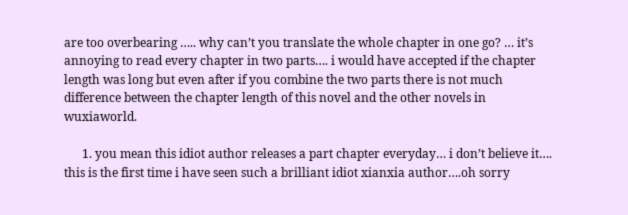are too overbearing ….. why can’t you translate the whole chapter in one go? … it’s annoying to read every chapter in two parts…. i would have accepted if the chapter length was long but even after if you combine the two parts there is not much difference between the chapter length of this novel and the other novels in wuxiaworld.

      1. you mean this idiot author releases a part chapter everyday… i don’t believe it…. this is the first time i have seen such a brilliant idiot xianxia author….oh sorry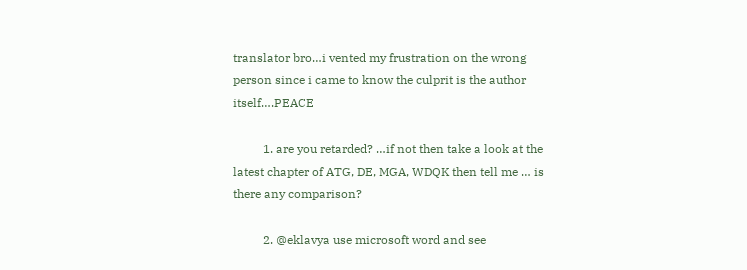translator bro…i vented my frustration on the wrong person since i came to know the culprit is the author itself….PEACE

          1. are you retarded? …if not then take a look at the latest chapter of ATG, DE, MGA, WDQK then tell me … is there any comparison?

          2. @eklavya use microsoft word and see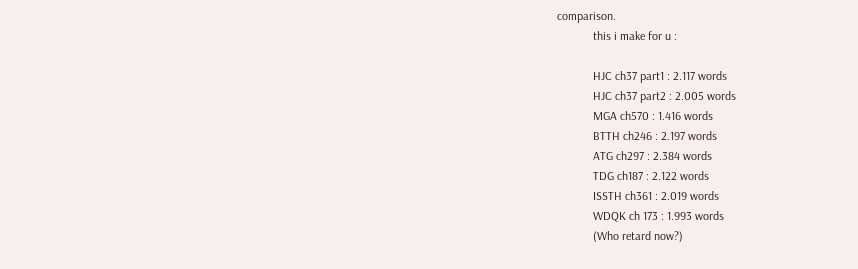comparison.
            this i make for u :

            HJC ch37 part1 : 2.117 words
            HJC ch37 part2 : 2.005 words
            MGA ch570 : 1.416 words
            BTTH ch246 : 2.197 words
            ATG ch297 : 2.384 words
            TDG ch187 : 2.122 words
            ISSTH ch361 : 2.019 words
            WDQK ch 173 : 1.993 words
            (Who retard now?)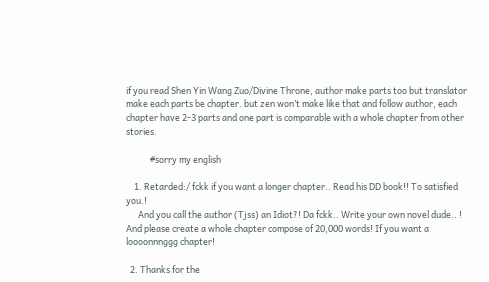if you read Shen Yin Wang Zuo/Divine Throne, author make parts too but translator make each parts be chapter. but zen won’t make like that and follow author, each chapter have 2-3 parts and one part is comparable with a whole chapter from other stories.

            #sorry my english

    1. Retarded:/ fckk if you want a longer chapter.. Read his DD book!! To satisfied you.!
      And you call the author (Tjss) an Idiot?! Da fckk.. Write your own novel dude.. ! And please create a whole chapter compose of 20,000 words! If you want a loooonnnggg chapter!

  2. Thanks for the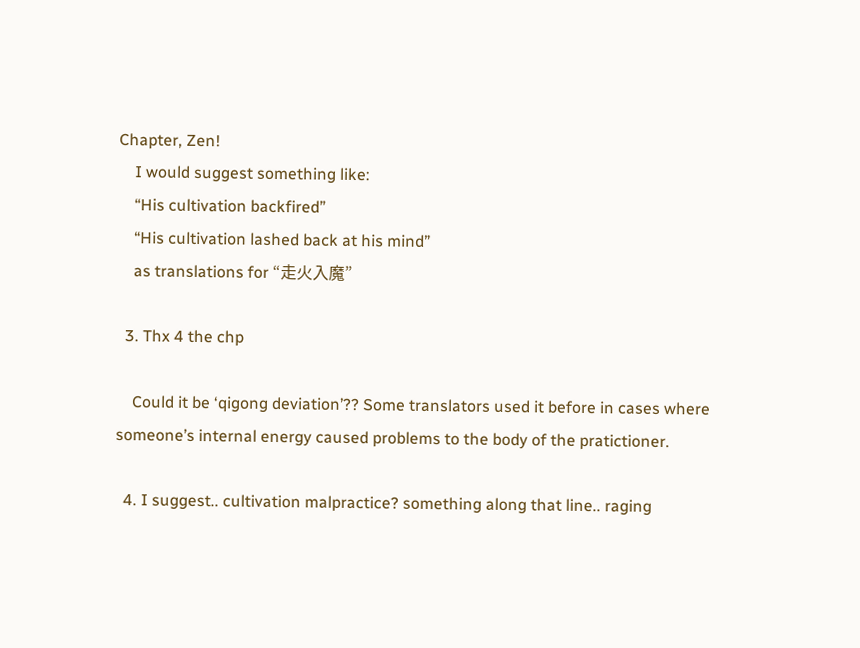Chapter, Zen!
    I would suggest something like:
    “His cultivation backfired”
    “His cultivation lashed back at his mind”
    as translations for “走火入魔”

  3. Thx 4 the chp

    Could it be ‘qigong deviation’?? Some translators used it before in cases where someone’s internal energy caused problems to the body of the pratictioner.

  4. I suggest.. cultivation malpractice? something along that line.. raging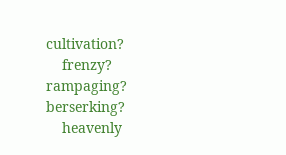cultivation?
    frenzy? rampaging? berserking?
    heavenly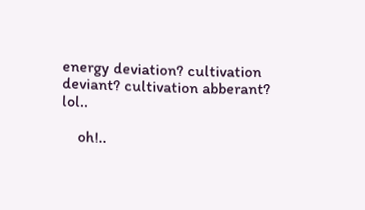energy deviation? cultivation deviant? cultivation abberant? lol..

    oh!..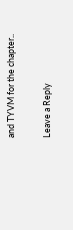and TYVM for the chapter..

Leave a Reply